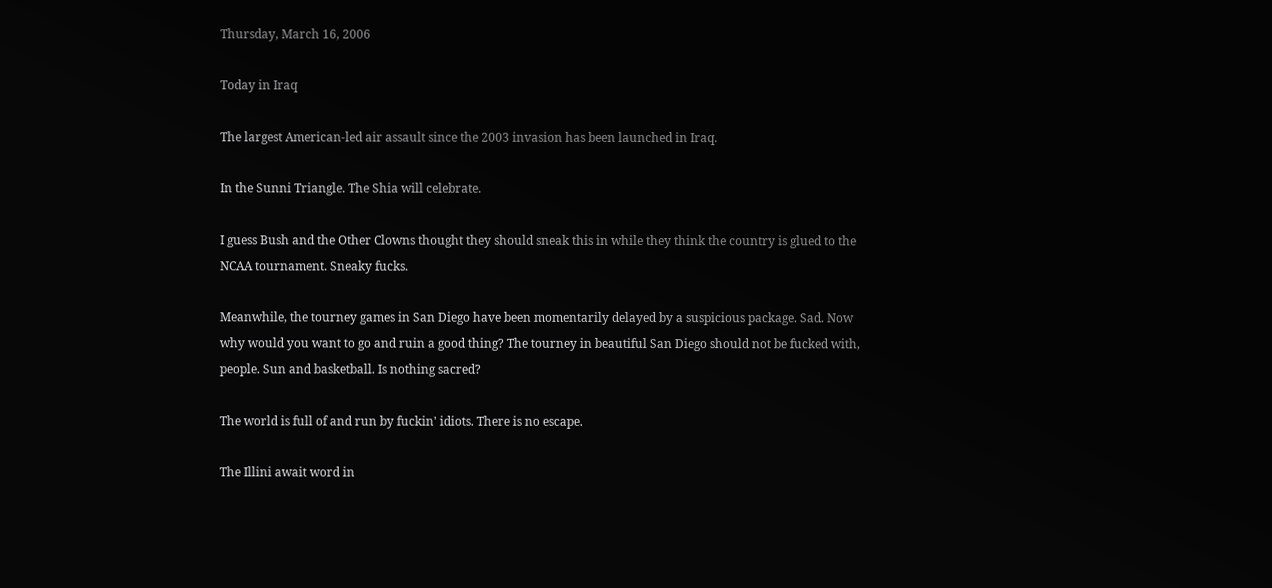Thursday, March 16, 2006

Today in Iraq

The largest American-led air assault since the 2003 invasion has been launched in Iraq.

In the Sunni Triangle. The Shia will celebrate.

I guess Bush and the Other Clowns thought they should sneak this in while they think the country is glued to the NCAA tournament. Sneaky fucks.

Meanwhile, the tourney games in San Diego have been momentarily delayed by a suspicious package. Sad. Now why would you want to go and ruin a good thing? The tourney in beautiful San Diego should not be fucked with, people. Sun and basketball. Is nothing sacred?

The world is full of and run by fuckin' idiots. There is no escape.

The Illini await word in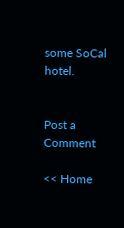some SoCal hotel.


Post a Comment

<< Home